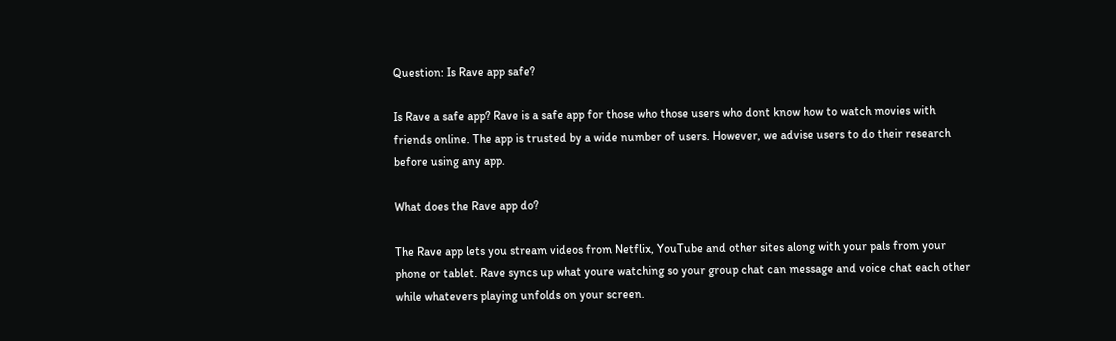Question: Is Rave app safe?

Is Rave a safe app? Rave is a safe app for those who those users who dont know how to watch movies with friends online. The app is trusted by a wide number of users. However, we advise users to do their research before using any app.

What does the Rave app do?

The Rave app lets you stream videos from Netflix, YouTube and other sites along with your pals from your phone or tablet. Rave syncs up what youre watching so your group chat can message and voice chat each other while whatevers playing unfolds on your screen.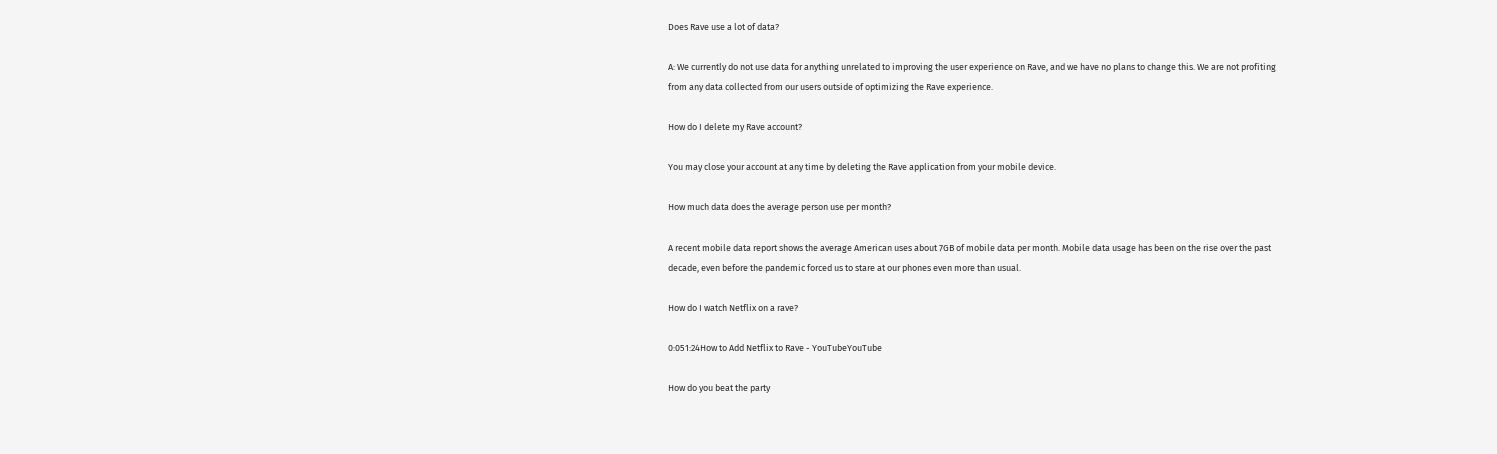Does Rave use a lot of data?

A: We currently do not use data for anything unrelated to improving the user experience on Rave, and we have no plans to change this. We are not profiting from any data collected from our users outside of optimizing the Rave experience.

How do I delete my Rave account?

You may close your account at any time by deleting the Rave application from your mobile device.

How much data does the average person use per month?

A recent mobile data report shows the average American uses about 7GB of mobile data per month. Mobile data usage has been on the rise over the past decade, even before the pandemic forced us to stare at our phones even more than usual.

How do I watch Netflix on a rave?

0:051:24How to Add Netflix to Rave - YouTubeYouTube

How do you beat the party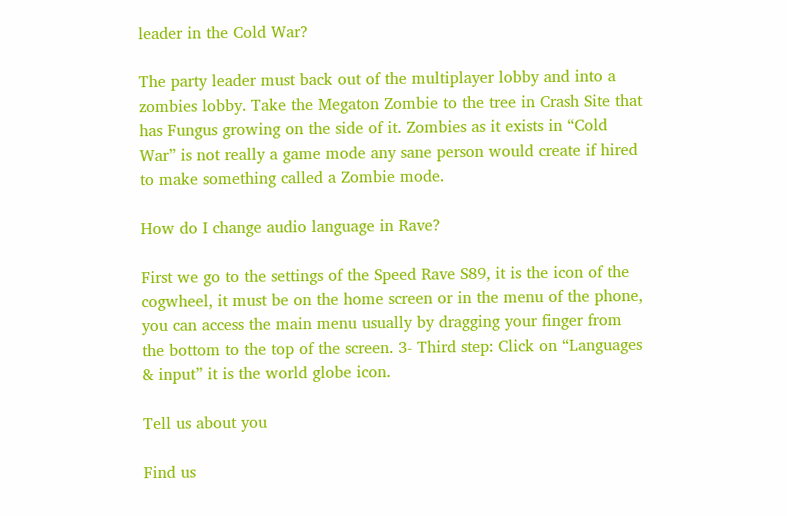leader in the Cold War?

The party leader must back out of the multiplayer lobby and into a zombies lobby. Take the Megaton Zombie to the tree in Crash Site that has Fungus growing on the side of it. Zombies as it exists in “Cold War” is not really a game mode any sane person would create if hired to make something called a Zombie mode.

How do I change audio language in Rave?

First we go to the settings of the Speed Rave S89, it is the icon of the cogwheel, it must be on the home screen or in the menu of the phone, you can access the main menu usually by dragging your finger from the bottom to the top of the screen. 3- Third step: Click on “Languages & input” it is the world globe icon.

Tell us about you

Find us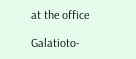at the office

Galatioto-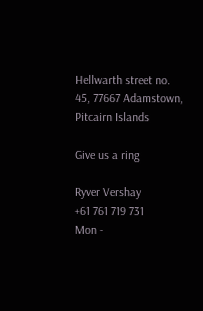Hellwarth street no. 45, 77667 Adamstown, Pitcairn Islands

Give us a ring

Ryver Vershay
+61 761 719 731
Mon -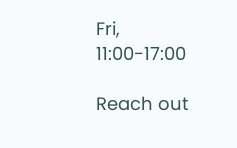Fri, 11:00-17:00

Reach out